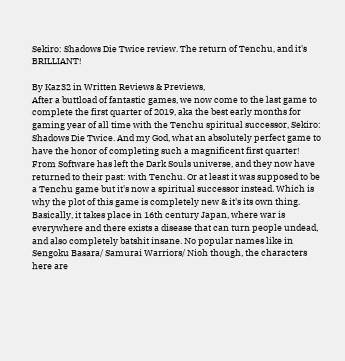Sekiro: Shadows Die Twice review. The return of Tenchu, and it's BRILLIANT!

By Kaz32 in Written Reviews & Previews,
After a buttload of fantastic games, we now come to the last game to complete the first quarter of 2019, aka the best early months for gaming year of all time with the Tenchu spiritual successor, Sekiro: Shadows Die Twice. And my God, what an absolutely perfect game to have the honor of completing such a magnificent first quarter!   From Software has left the Dark Souls universe, and they now have returned to their past: with Tenchu. Or at least it was supposed to be a Tenchu game but it's now a spiritual successor instead. Which is why the plot of this game is completely new & it's its own thing. Basically, it takes place in 16th century Japan, where war is everywhere and there exists a disease that can turn people undead, and also completely batshit insane. No popular names like in Sengoku Basara/ Samurai Warriors/ Nioh though, the characters here are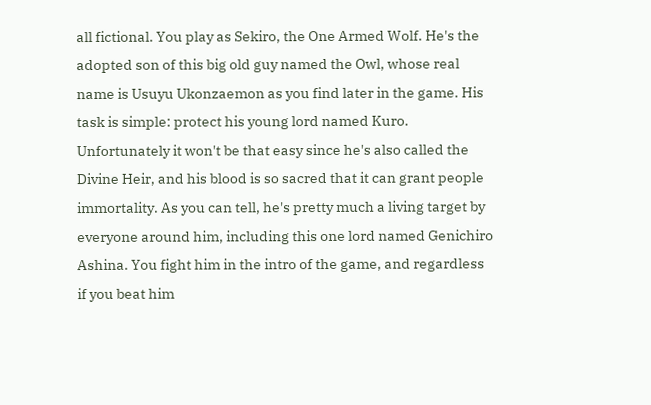all fictional. You play as Sekiro, the One Armed Wolf. He's the adopted son of this big old guy named the Owl, whose real name is Usuyu Ukonzaemon as you find later in the game. His task is simple: protect his young lord named Kuro. Unfortunately it won't be that easy since he's also called the Divine Heir, and his blood is so sacred that it can grant people immortality. As you can tell, he's pretty much a living target by everyone around him, including this one lord named Genichiro Ashina. You fight him in the intro of the game, and regardless if you beat him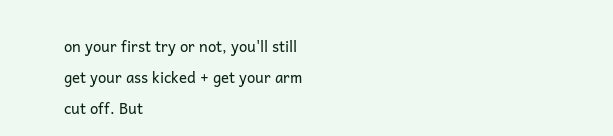on your first try or not, you'll still get your ass kicked + get your arm cut off. But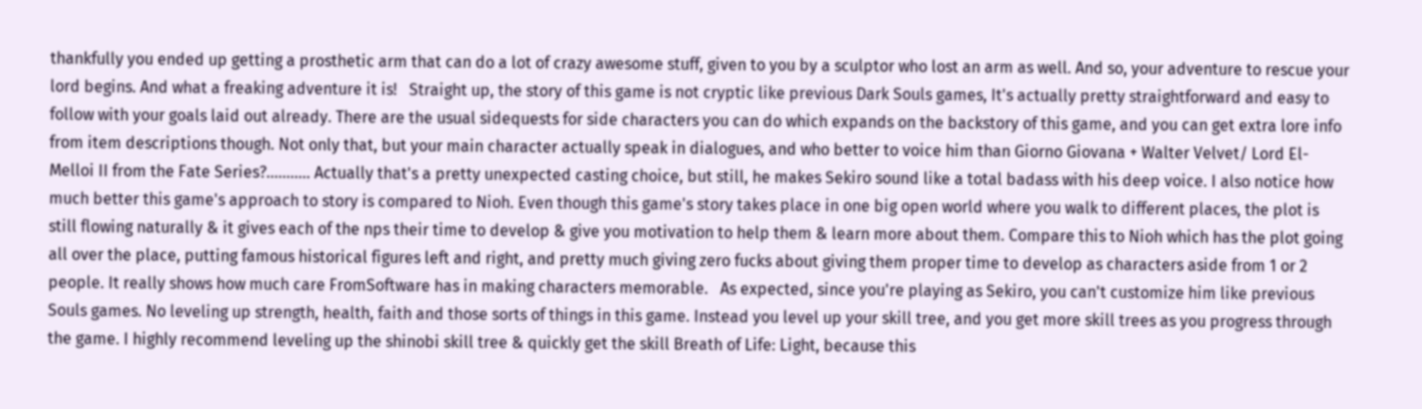thankfully you ended up getting a prosthetic arm that can do a lot of crazy awesome stuff, given to you by a sculptor who lost an arm as well. And so, your adventure to rescue your lord begins. And what a freaking adventure it is!   Straight up, the story of this game is not cryptic like previous Dark Souls games, It's actually pretty straightforward and easy to follow with your goals laid out already. There are the usual sidequests for side characters you can do which expands on the backstory of this game, and you can get extra lore info from item descriptions though. Not only that, but your main character actually speak in dialogues, and who better to voice him than Giorno Giovana + Walter Velvet/ Lord El-Melloi II from the Fate Series?........... Actually that's a pretty unexpected casting choice, but still, he makes Sekiro sound like a total badass with his deep voice. I also notice how much better this game's approach to story is compared to Nioh. Even though this game's story takes place in one big open world where you walk to different places, the plot is still flowing naturally & it gives each of the nps their time to develop & give you motivation to help them & learn more about them. Compare this to Nioh which has the plot going all over the place, putting famous historical figures left and right, and pretty much giving zero fucks about giving them proper time to develop as characters aside from 1 or 2 people. It really shows how much care FromSoftware has in making characters memorable.   As expected, since you're playing as Sekiro, you can't customize him like previous Souls games. No leveling up strength, health, faith and those sorts of things in this game. Instead you level up your skill tree, and you get more skill trees as you progress through the game. I highly recommend leveling up the shinobi skill tree & quickly get the skill Breath of Life: Light, because this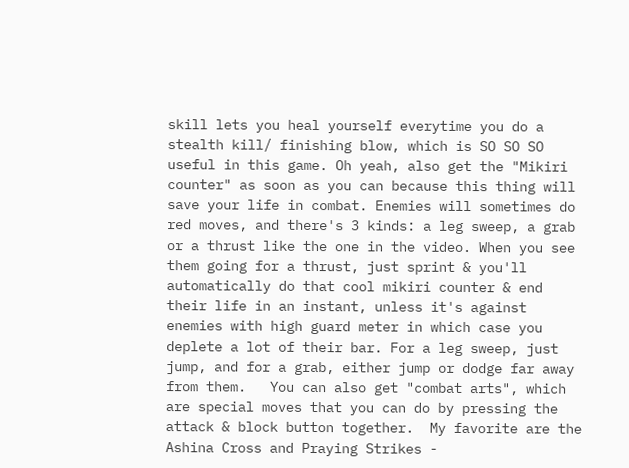skill lets you heal yourself everytime you do a stealth kill/ finishing blow, which is SO SO SO useful in this game. Oh yeah, also get the "Mikiri counter" as soon as you can because this thing will save your life in combat. Enemies will sometimes do red moves, and there's 3 kinds: a leg sweep, a grab or a thrust like the one in the video. When you see them going for a thrust, just sprint & you'll automatically do that cool mikiri counter & end their life in an instant, unless it's against enemies with high guard meter in which case you deplete a lot of their bar. For a leg sweep, just jump, and for a grab, either jump or dodge far away from them.   You can also get "combat arts", which are special moves that you can do by pressing the attack & block button together.  My favorite are the Ashina Cross and Praying Strikes -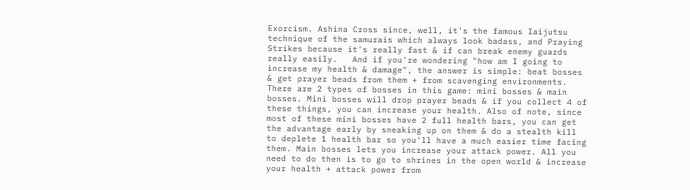Exorcism. Ashina Cross since, well, it's the famous Iaijutsu technique of the samurais which always look badass, and Praying Strikes because it's really fast & if can break enemy guards really easily.   And if you're wondering "how am I going to increase my health & damage", the answer is simple: beat bosses & get prayer beads from them + from scavenging environments. There are 2 types of bosses in this game: mini bosses & main bosses. Mini bosses will drop prayer beads & if you collect 4 of these things, you can increase your health. Also of note, since most of these mini bosses have 2 full health bars, you can get the advantage early by sneaking up on them & do a stealth kill to deplete 1 health bar so you'll have a much easier time facing them. Main bosses lets you increase your attack power. All you need to do then is to go to shrines in the open world & increase your health + attack power from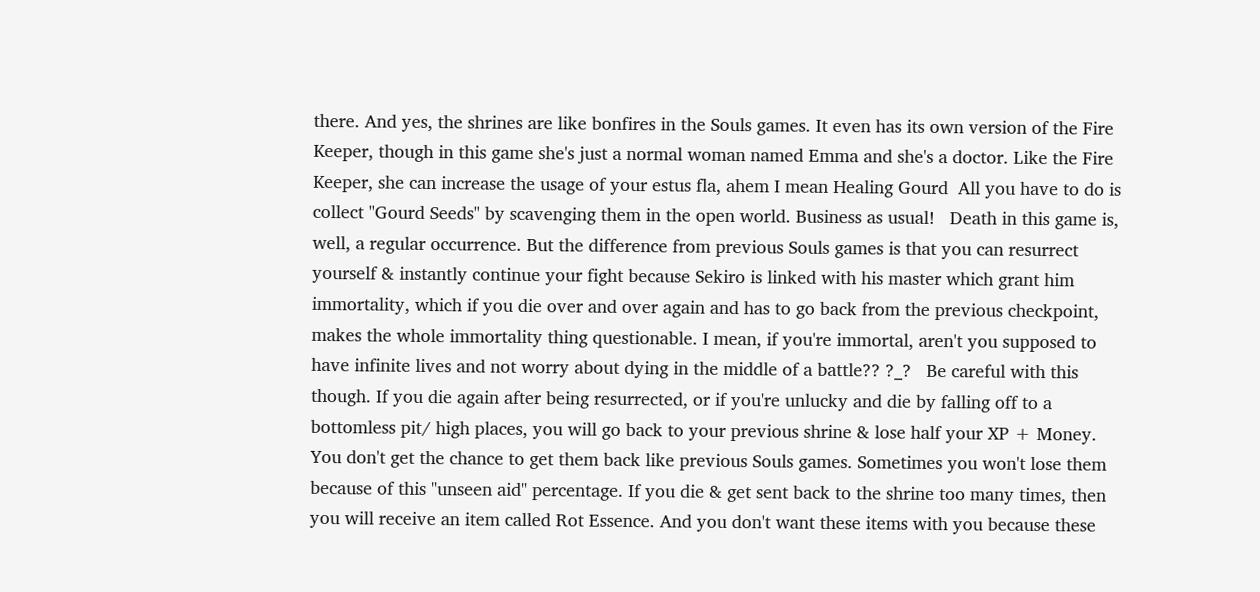there. And yes, the shrines are like bonfires in the Souls games. It even has its own version of the Fire Keeper, though in this game she's just a normal woman named Emma and she's a doctor. Like the Fire Keeper, she can increase the usage of your estus fla, ahem I mean Healing Gourd  All you have to do is collect "Gourd Seeds" by scavenging them in the open world. Business as usual!   Death in this game is, well, a regular occurrence. But the difference from previous Souls games is that you can resurrect yourself & instantly continue your fight because Sekiro is linked with his master which grant him immortality, which if you die over and over again and has to go back from the previous checkpoint, makes the whole immortality thing questionable. I mean, if you're immortal, aren't you supposed to have infinite lives and not worry about dying in the middle of a battle?? ?_?   Be careful with this though. If you die again after being resurrected, or if you're unlucky and die by falling off to a bottomless pit/ high places, you will go back to your previous shrine & lose half your XP + Money. You don't get the chance to get them back like previous Souls games. Sometimes you won't lose them because of this "unseen aid" percentage. If you die & get sent back to the shrine too many times, then you will receive an item called Rot Essence. And you don't want these items with you because these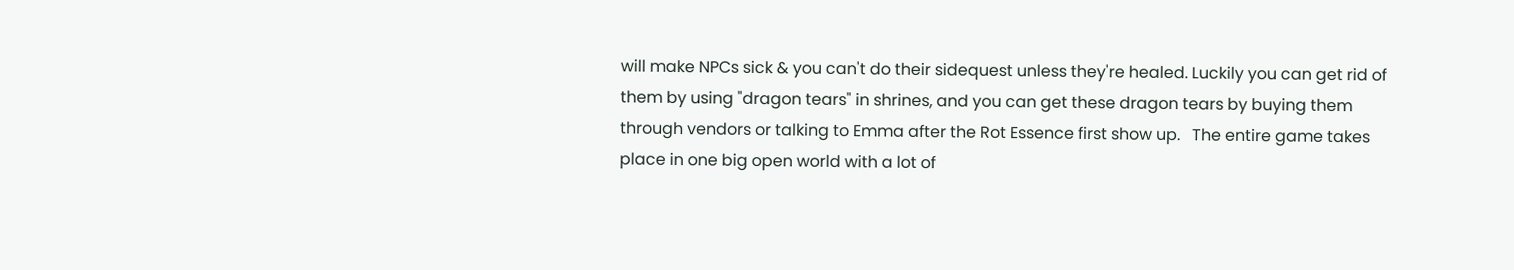will make NPCs sick & you can't do their sidequest unless they're healed. Luckily you can get rid of them by using "dragon tears" in shrines, and you can get these dragon tears by buying them through vendors or talking to Emma after the Rot Essence first show up.   The entire game takes place in one big open world with a lot of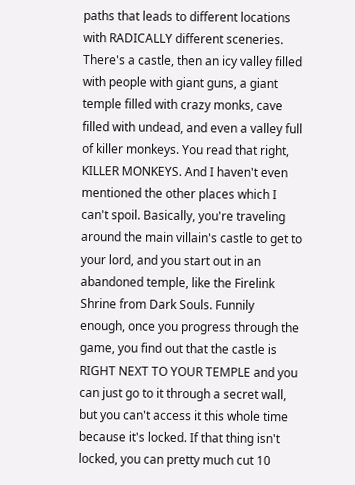paths that leads to different locations with RADICALLY different sceneries. There's a castle, then an icy valley filled with people with giant guns, a giant temple filled with crazy monks, cave filled with undead, and even a valley full of killer monkeys. You read that right, KILLER MONKEYS. And I haven't even mentioned the other places which I can't spoil. Basically, you're traveling around the main villain's castle to get to your lord, and you start out in an abandoned temple, like the Firelink Shrine from Dark Souls. Funnily enough, once you progress through the game, you find out that the castle is RIGHT NEXT TO YOUR TEMPLE and you can just go to it through a secret wall, but you can't access it this whole time because it's locked. If that thing isn't locked, you can pretty much cut 10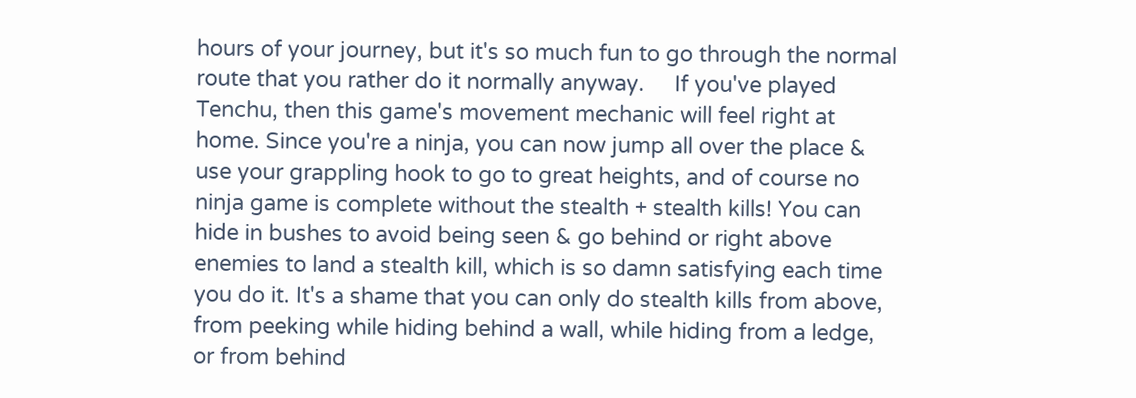hours of your journey, but it's so much fun to go through the normal route that you rather do it normally anyway.     If you've played Tenchu, then this game's movement mechanic will feel right at home. Since you're a ninja, you can now jump all over the place & use your grappling hook to go to great heights, and of course no ninja game is complete without the stealth + stealth kills! You can hide in bushes to avoid being seen & go behind or right above enemies to land a stealth kill, which is so damn satisfying each time you do it. It's a shame that you can only do stealth kills from above, from peeking while hiding behind a wall, while hiding from a ledge, or from behind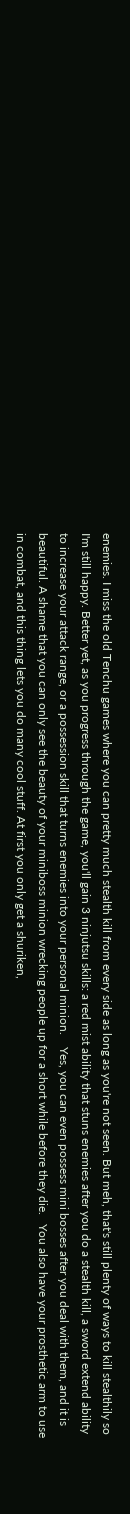enemies. I miss the old Tenchu games where you can pretty much stealth kill from every side as long as you're not seen. But meh, that's still plenty of ways to kill stealthily so I'm still happy. Better yet, as you progress through the game, you'll gain 3 ninjutsu skills: a red mist ability that stuns enemies after you do a stealth kill, a sword extend ability to increase your attack range, or a possession skill that turns enemies into your personal minion.    Yes, you can even possess mini bosses after you deal with them, and it is beautiful. A shame that you can only see the beauty of your miniboss minion wrecking people up for a short while before they die.   You also have your prosthetic arm to use in combat, and this thing lets you do many cool stuff. At first you only get a shuriken,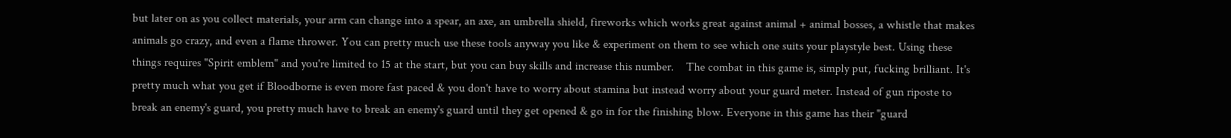but later on as you collect materials, your arm can change into a spear, an axe, an umbrella shield, fireworks which works great against animal + animal bosses, a whistle that makes animals go crazy, and even a flame thrower. You can pretty much use these tools anyway you like & experiment on them to see which one suits your playstyle best. Using these things requires "Spirit emblem" and you're limited to 15 at the start, but you can buy skills and increase this number.    The combat in this game is, simply put, fucking brilliant. It's pretty much what you get if Bloodborne is even more fast paced & you don't have to worry about stamina but instead worry about your guard meter. Instead of gun riposte to break an enemy's guard, you pretty much have to break an enemy's guard until they get opened & go in for the finishing blow. Everyone in this game has their "guard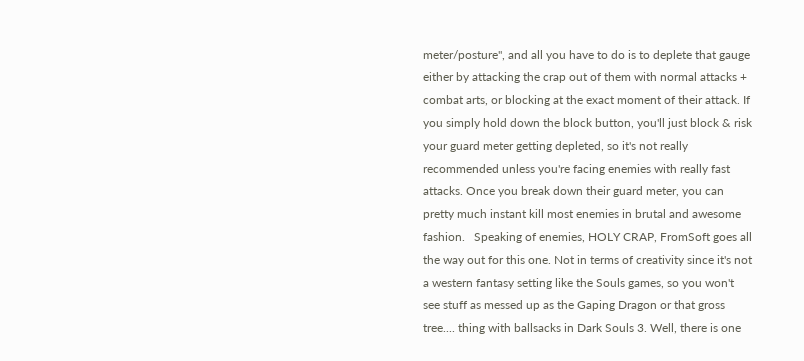meter/posture", and all you have to do is to deplete that gauge either by attacking the crap out of them with normal attacks + combat arts, or blocking at the exact moment of their attack. If you simply hold down the block button, you'll just block & risk your guard meter getting depleted, so it's not really recommended unless you're facing enemies with really fast attacks. Once you break down their guard meter, you can pretty much instant kill most enemies in brutal and awesome fashion.   Speaking of enemies, HOLY CRAP, FromSoft goes all the way out for this one. Not in terms of creativity since it's not a western fantasy setting like the Souls games, so you won't see stuff as messed up as the Gaping Dragon or that gross tree.... thing with ballsacks in Dark Souls 3. Well, there is one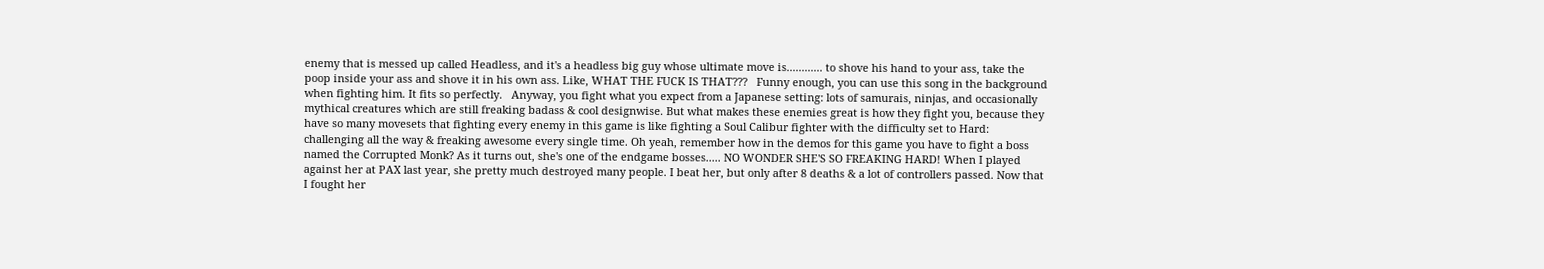enemy that is messed up called Headless, and it's a headless big guy whose ultimate move is............ to shove his hand to your ass, take the poop inside your ass and shove it in his own ass. Like, WHAT THE FUCK IS THAT???   Funny enough, you can use this song in the background when fighting him. It fits so perfectly.   Anyway, you fight what you expect from a Japanese setting: lots of samurais, ninjas, and occasionally mythical creatures which are still freaking badass & cool designwise. But what makes these enemies great is how they fight you, because they have so many movesets that fighting every enemy in this game is like fighting a Soul Calibur fighter with the difficulty set to Hard: challenging all the way & freaking awesome every single time. Oh yeah, remember how in the demos for this game you have to fight a boss named the Corrupted Monk? As it turns out, she's one of the endgame bosses..... NO WONDER SHE'S SO FREAKING HARD! When I played against her at PAX last year, she pretty much destroyed many people. I beat her, but only after 8 deaths & a lot of controllers passed. Now that I fought her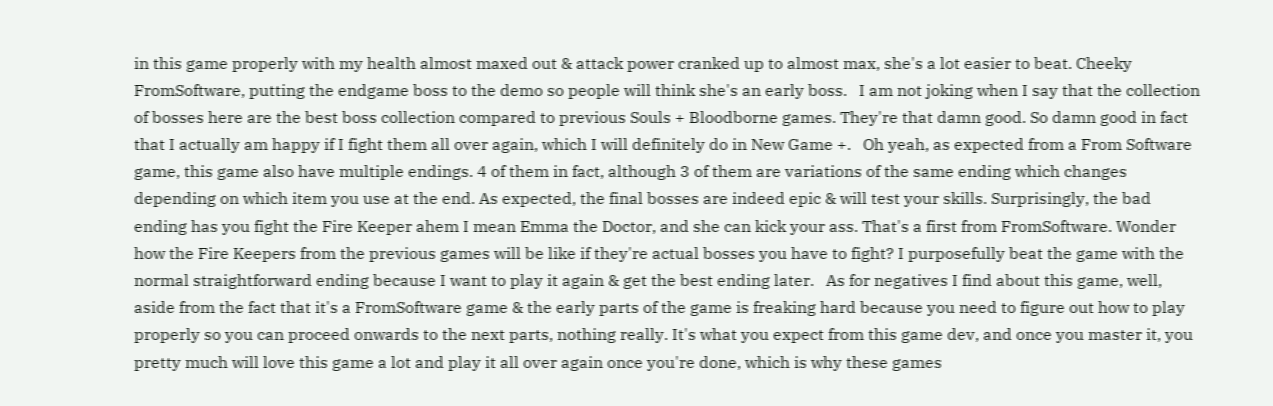in this game properly with my health almost maxed out & attack power cranked up to almost max, she's a lot easier to beat. Cheeky FromSoftware, putting the endgame boss to the demo so people will think she's an early boss.   I am not joking when I say that the collection of bosses here are the best boss collection compared to previous Souls + Bloodborne games. They're that damn good. So damn good in fact that I actually am happy if I fight them all over again, which I will definitely do in New Game +.   Oh yeah, as expected from a From Software game, this game also have multiple endings. 4 of them in fact, although 3 of them are variations of the same ending which changes depending on which item you use at the end. As expected, the final bosses are indeed epic & will test your skills. Surprisingly, the bad ending has you fight the Fire Keeper ahem I mean Emma the Doctor, and she can kick your ass. That's a first from FromSoftware. Wonder how the Fire Keepers from the previous games will be like if they're actual bosses you have to fight? I purposefully beat the game with the normal straightforward ending because I want to play it again & get the best ending later.   As for negatives I find about this game, well, aside from the fact that it's a FromSoftware game & the early parts of the game is freaking hard because you need to figure out how to play properly so you can proceed onwards to the next parts, nothing really. It's what you expect from this game dev, and once you master it, you pretty much will love this game a lot and play it all over again once you're done, which is why these games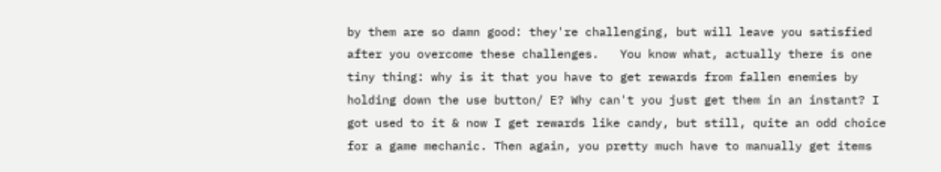by them are so damn good: they're challenging, but will leave you satisfied after you overcome these challenges.   You know what, actually there is one tiny thing: why is it that you have to get rewards from fallen enemies by holding down the use button/ E? Why can't you just get them in an instant? I got used to it & now I get rewards like candy, but still, quite an odd choice for a game mechanic. Then again, you pretty much have to manually get items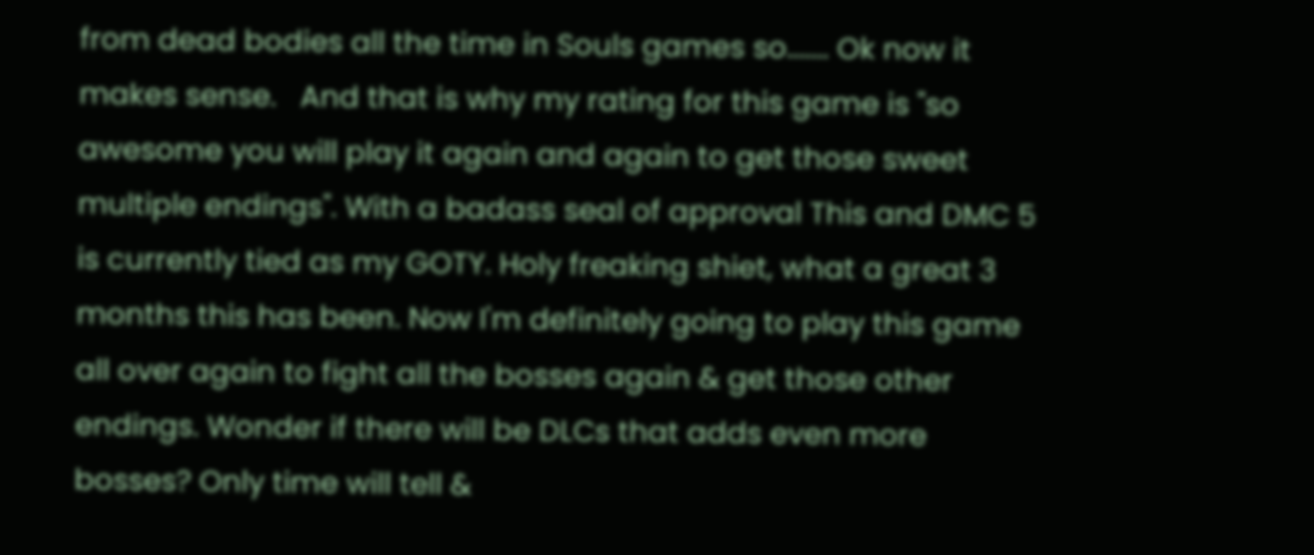from dead bodies all the time in Souls games so....... Ok now it makes sense.   And that is why my rating for this game is "so awesome you will play it again and again to get those sweet multiple endings". With a badass seal of approval This and DMC 5 is currently tied as my GOTY. Holy freaking shiet, what a great 3 months this has been. Now I'm definitely going to play this game all over again to fight all the bosses again & get those other endings. Wonder if there will be DLCs that adds even more bosses? Only time will tell &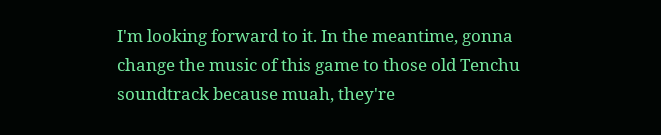I'm looking forward to it. In the meantime, gonna change the music of this game to those old Tenchu soundtrack because muah, they're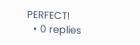PERFECT!
  • 0 replies